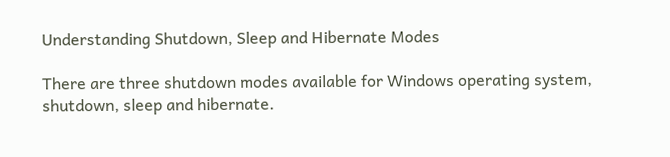Understanding Shutdown, Sleep and Hibernate Modes

There are three shutdown modes available for Windows operating system, shutdown, sleep and hibernate.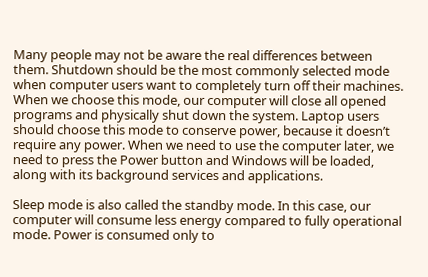Many people may not be aware the real differences between them. Shutdown should be the most commonly selected mode when computer users want to completely turn off their machines. When we choose this mode, our computer will close all opened programs and physically shut down the system. Laptop users should choose this mode to conserve power, because it doesn’t require any power. When we need to use the computer later, we need to press the Power button and Windows will be loaded, along with its background services and applications.

Sleep mode is also called the standby mode. In this case, our computer will consume less energy compared to fully operational mode. Power is consumed only to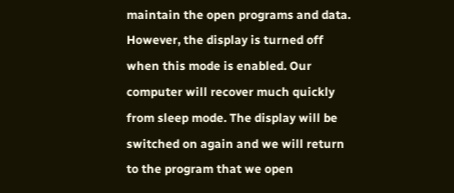maintain the open programs and data. However, the display is turned off when this mode is enabled. Our computer will recover much quickly from sleep mode. The display will be switched on again and we will return to the program that we open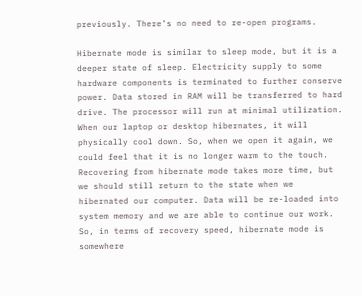previously. There’s no need to re-open programs.

Hibernate mode is similar to sleep mode, but it is a deeper state of sleep. Electricity supply to some hardware components is terminated to further conserve power. Data stored in RAM will be transferred to hard drive. The processor will run at minimal utilization. When our laptop or desktop hibernates, it will physically cool down. So, when we open it again, we could feel that it is no longer warm to the touch. Recovering from hibernate mode takes more time, but we should still return to the state when we hibernated our computer. Data will be re-loaded into system memory and we are able to continue our work. So, in terms of recovery speed, hibernate mode is somewhere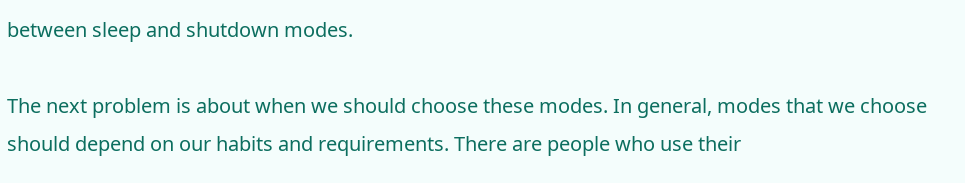between sleep and shutdown modes.

The next problem is about when we should choose these modes. In general, modes that we choose should depend on our habits and requirements. There are people who use their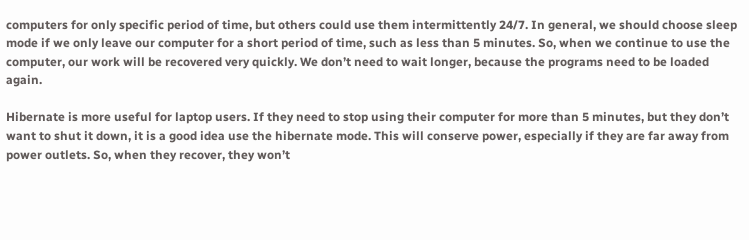computers for only specific period of time, but others could use them intermittently 24/7. In general, we should choose sleep mode if we only leave our computer for a short period of time, such as less than 5 minutes. So, when we continue to use the computer, our work will be recovered very quickly. We don’t need to wait longer, because the programs need to be loaded again.

Hibernate is more useful for laptop users. If they need to stop using their computer for more than 5 minutes, but they don’t want to shut it down, it is a good idea use the hibernate mode. This will conserve power, especially if they are far away from power outlets. So, when they recover, they won’t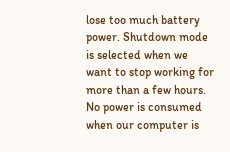lose too much battery power. Shutdown mode is selected when we want to stop working for more than a few hours. No power is consumed when our computer is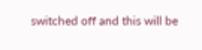switched off and this will be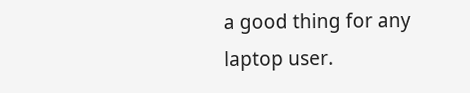a good thing for any laptop user.